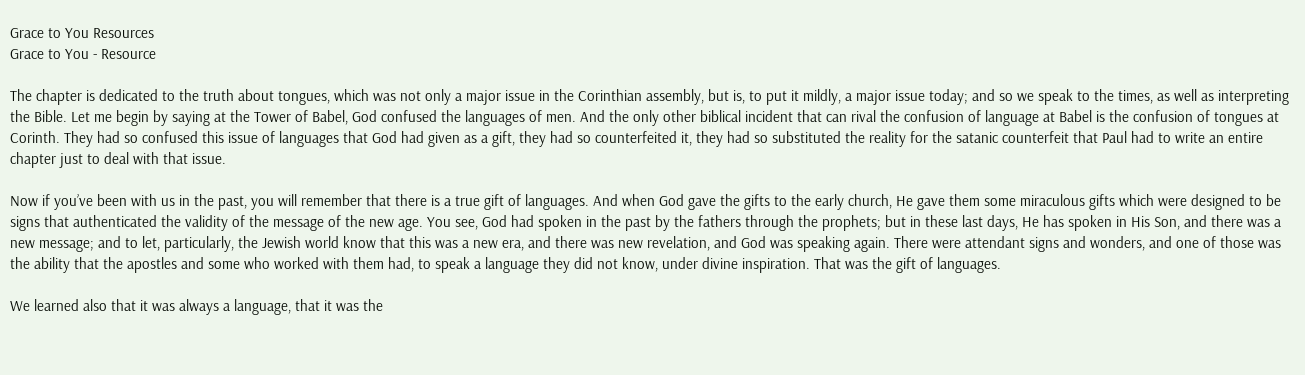Grace to You Resources
Grace to You - Resource

The chapter is dedicated to the truth about tongues, which was not only a major issue in the Corinthian assembly, but is, to put it mildly, a major issue today; and so we speak to the times, as well as interpreting the Bible. Let me begin by saying at the Tower of Babel, God confused the languages of men. And the only other biblical incident that can rival the confusion of language at Babel is the confusion of tongues at Corinth. They had so confused this issue of languages that God had given as a gift, they had so counterfeited it, they had so substituted the reality for the satanic counterfeit that Paul had to write an entire chapter just to deal with that issue.

Now if you’ve been with us in the past, you will remember that there is a true gift of languages. And when God gave the gifts to the early church, He gave them some miraculous gifts which were designed to be signs that authenticated the validity of the message of the new age. You see, God had spoken in the past by the fathers through the prophets; but in these last days, He has spoken in His Son, and there was a new message; and to let, particularly, the Jewish world know that this was a new era, and there was new revelation, and God was speaking again. There were attendant signs and wonders, and one of those was the ability that the apostles and some who worked with them had, to speak a language they did not know, under divine inspiration. That was the gift of languages.

We learned also that it was always a language, that it was the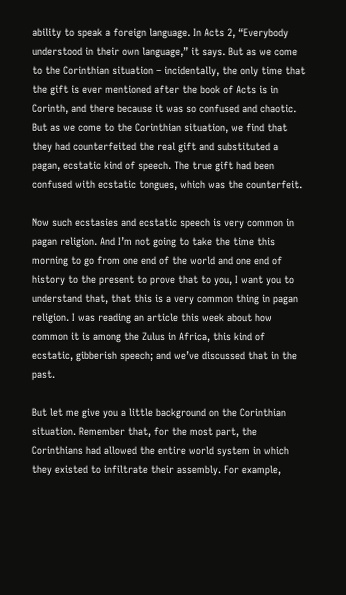ability to speak a foreign language. In Acts 2, “Everybody understood in their own language,” it says. But as we come to the Corinthian situation – incidentally, the only time that the gift is ever mentioned after the book of Acts is in Corinth, and there because it was so confused and chaotic. But as we come to the Corinthian situation, we find that they had counterfeited the real gift and substituted a pagan, ecstatic kind of speech. The true gift had been confused with ecstatic tongues, which was the counterfeit.

Now such ecstasies and ecstatic speech is very common in pagan religion. And I’m not going to take the time this morning to go from one end of the world and one end of history to the present to prove that to you, I want you to understand that, that this is a very common thing in pagan religion. I was reading an article this week about how common it is among the Zulus in Africa, this kind of ecstatic, gibberish speech; and we’ve discussed that in the past.

But let me give you a little background on the Corinthian situation. Remember that, for the most part, the Corinthians had allowed the entire world system in which they existed to infiltrate their assembly. For example,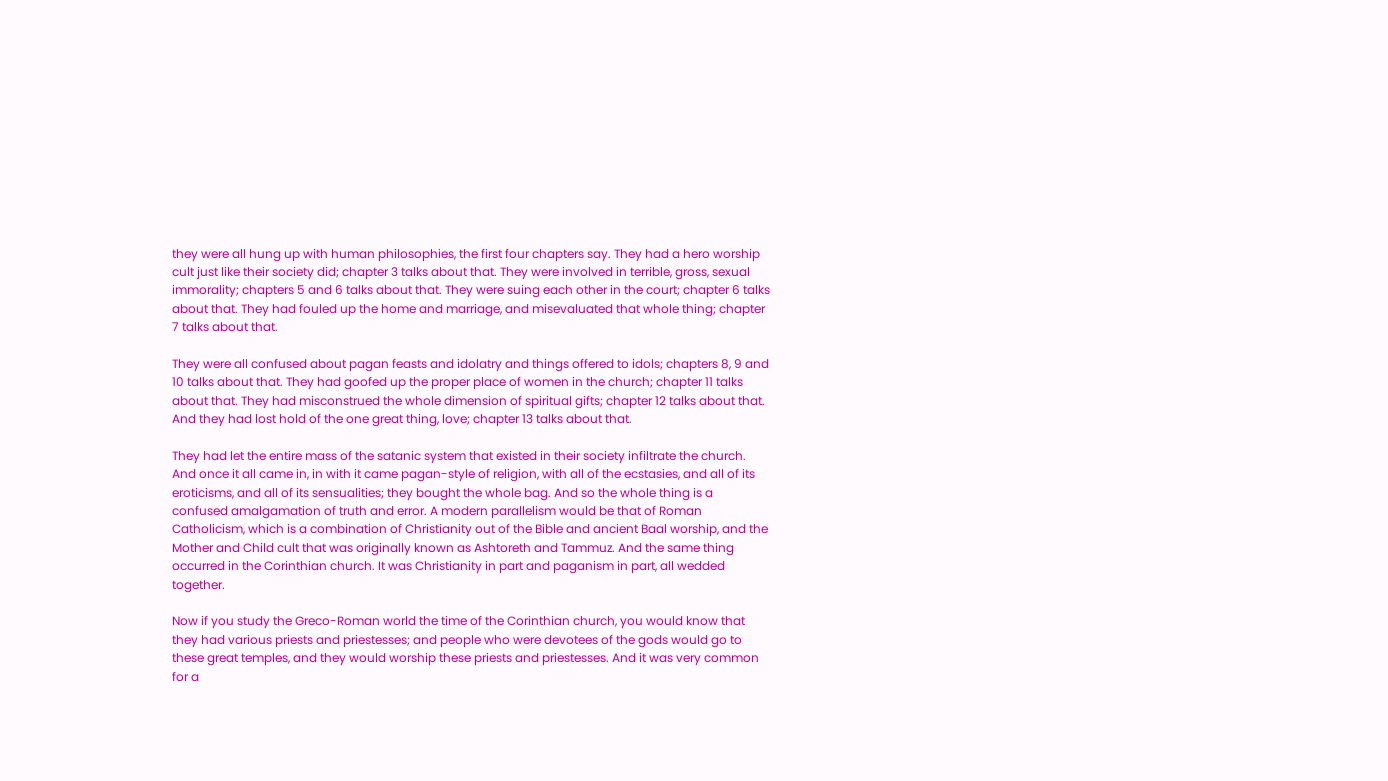they were all hung up with human philosophies, the first four chapters say. They had a hero worship cult just like their society did; chapter 3 talks about that. They were involved in terrible, gross, sexual immorality; chapters 5 and 6 talks about that. They were suing each other in the court; chapter 6 talks about that. They had fouled up the home and marriage, and misevaluated that whole thing; chapter 7 talks about that.

They were all confused about pagan feasts and idolatry and things offered to idols; chapters 8, 9 and 10 talks about that. They had goofed up the proper place of women in the church; chapter 11 talks about that. They had misconstrued the whole dimension of spiritual gifts; chapter 12 talks about that. And they had lost hold of the one great thing, love; chapter 13 talks about that.

They had let the entire mass of the satanic system that existed in their society infiltrate the church. And once it all came in, in with it came pagan-style of religion, with all of the ecstasies, and all of its eroticisms, and all of its sensualities; they bought the whole bag. And so the whole thing is a confused amalgamation of truth and error. A modern parallelism would be that of Roman Catholicism, which is a combination of Christianity out of the Bible and ancient Baal worship, and the Mother and Child cult that was originally known as Ashtoreth and Tammuz. And the same thing occurred in the Corinthian church. It was Christianity in part and paganism in part, all wedded together.

Now if you study the Greco-Roman world the time of the Corinthian church, you would know that they had various priests and priestesses; and people who were devotees of the gods would go to these great temples, and they would worship these priests and priestesses. And it was very common for a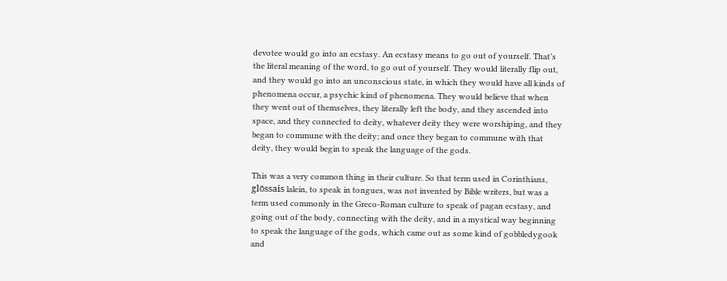devotee would go into an ecstasy. An ecstasy means to go out of yourself. That’s the literal meaning of the word, to go out of yourself. They would literally flip out, and they would go into an unconscious state, in which they would have all kinds of phenomena occur, a psychic kind of phenomena. They would believe that when they went out of themselves, they literally left the body, and they ascended into space, and they connected to deity, whatever deity they were worshiping, and they began to commune with the deity; and once they began to commune with that deity, they would begin to speak the language of the gods.

This was a very common thing in their culture. So that term used in Corinthians, glōssais lalein, to speak in tongues, was not invented by Bible writers, but was a term used commonly in the Greco-Roman culture to speak of pagan ecstasy, and going out of the body, connecting with the deity, and in a mystical way beginning to speak the language of the gods, which came out as some kind of gobbledygook and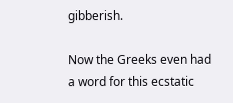gibberish.

Now the Greeks even had a word for this ecstatic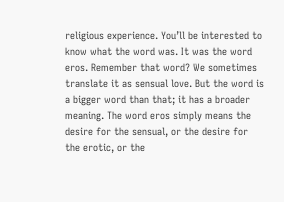religious experience. You’ll be interested to know what the word was. It was the word eros. Remember that word? We sometimes translate it as sensual love. But the word is a bigger word than that; it has a broader meaning. The word eros simply means the desire for the sensual, or the desire for the erotic, or the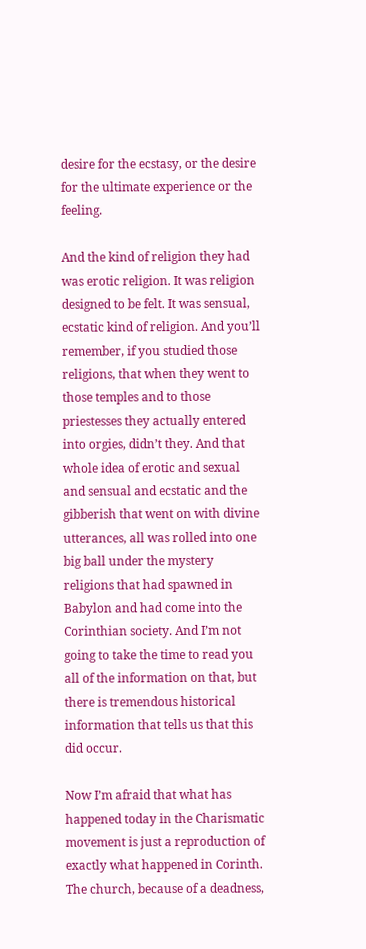desire for the ecstasy, or the desire for the ultimate experience or the feeling.

And the kind of religion they had was erotic religion. It was religion designed to be felt. It was sensual, ecstatic kind of religion. And you’ll remember, if you studied those religions, that when they went to those temples and to those priestesses they actually entered into orgies, didn’t they. And that whole idea of erotic and sexual and sensual and ecstatic and the gibberish that went on with divine utterances, all was rolled into one big ball under the mystery religions that had spawned in Babylon and had come into the Corinthian society. And I’m not going to take the time to read you all of the information on that, but there is tremendous historical information that tells us that this did occur.

Now I’m afraid that what has happened today in the Charismatic movement is just a reproduction of exactly what happened in Corinth. The church, because of a deadness,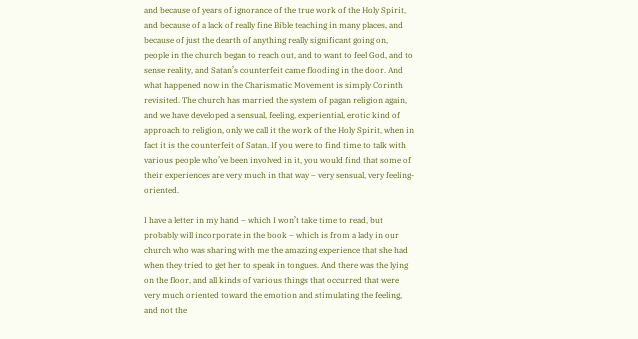and because of years of ignorance of the true work of the Holy Spirit, and because of a lack of really fine Bible teaching in many places, and because of just the dearth of anything really significant going on, people in the church began to reach out, and to want to feel God, and to sense reality, and Satan’s counterfeit came flooding in the door. And what happened now in the Charismatic Movement is simply Corinth revisited. The church has married the system of pagan religion again, and we have developed a sensual, feeling, experiential, erotic kind of approach to religion, only we call it the work of the Holy Spirit, when in fact it is the counterfeit of Satan. If you were to find time to talk with various people who’ve been involved in it, you would find that some of their experiences are very much in that way – very sensual, very feeling-oriented.

I have a letter in my hand – which I won’t take time to read, but probably will incorporate in the book – which is from a lady in our church who was sharing with me the amazing experience that she had when they tried to get her to speak in tongues. And there was the lying on the floor, and all kinds of various things that occurred that were very much oriented toward the emotion and stimulating the feeling, and not the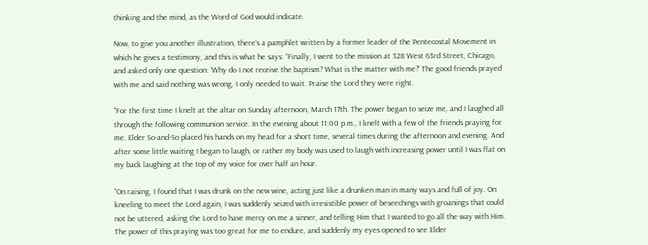thinking and the mind, as the Word of God would indicate.

Now, to give you another illustration, there’s a pamphlet written by a former leader of the Pentecostal Movement in which he gives a testimony, and this is what he says: “Finally, I went to the mission at 328 West 63rd Street, Chicago, and asked only one question: ‘Why do I not receive the baptism? What is the matter with me?’ The good friends prayed with me and said nothing was wrong, I only needed to wait. Praise the Lord they were right.

“For the first time I knelt at the altar on Sunday afternoon, March 17th. The power began to seize me, and I laughed all through the following communion service. In the evening about 11:00 p.m., I knelt with a few of the friends praying for me. Elder So-and-So placed his hands on my head for a short time, several times during the afternoon and evening. And after some little waiting I began to laugh, or rather my body was used to laugh with increasing power until I was flat on my back laughing at the top of my voice for over half an hour.

“On raising, I found that I was drunk on the new wine, acting just like a drunken man in many ways and full of joy. On kneeling to meet the Lord again, I was suddenly seized with irresistible power of beseechings with groanings that could not be uttered, asking the Lord to have mercy on me a sinner, and telling Him that I wanted to go all the way with Him. The power of this praying was too great for me to endure, and suddenly my eyes opened to see Elder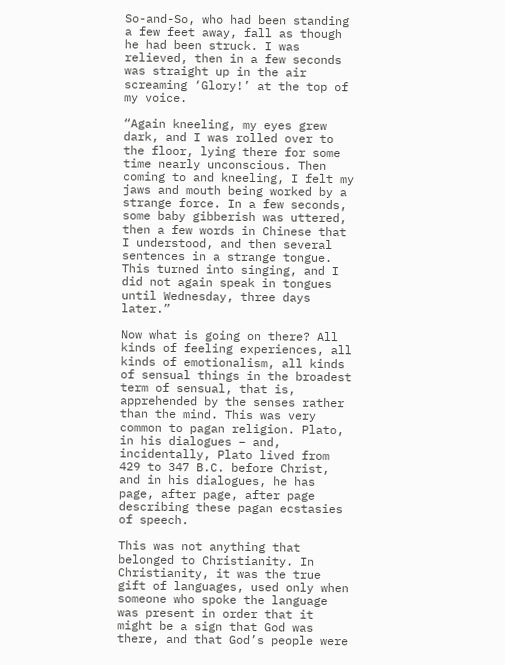So-and-So, who had been standing a few feet away, fall as though he had been struck. I was relieved, then in a few seconds was straight up in the air screaming ‘Glory!’ at the top of my voice.

“Again kneeling, my eyes grew dark, and I was rolled over to the floor, lying there for some time nearly unconscious. Then coming to and kneeling, I felt my jaws and mouth being worked by a strange force. In a few seconds, some baby gibberish was uttered, then a few words in Chinese that I understood, and then several sentences in a strange tongue. This turned into singing, and I did not again speak in tongues until Wednesday, three days later.”

Now what is going on there? All kinds of feeling experiences, all kinds of emotionalism, all kinds of sensual things in the broadest term of sensual, that is, apprehended by the senses rather than the mind. This was very common to pagan religion. Plato, in his dialogues – and, incidentally, Plato lived from 429 to 347 B.C. before Christ, and in his dialogues, he has page, after page, after page describing these pagan ecstasies of speech.

This was not anything that belonged to Christianity. In Christianity, it was the true gift of languages, used only when someone who spoke the language was present in order that it might be a sign that God was there, and that God’s people were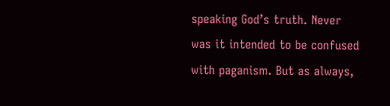speaking God’s truth. Never was it intended to be confused with paganism. But as always,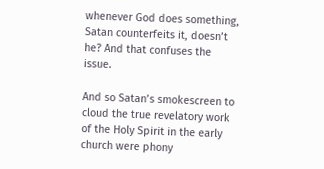whenever God does something, Satan counterfeits it, doesn’t he? And that confuses the issue.

And so Satan’s smokescreen to cloud the true revelatory work of the Holy Spirit in the early church were phony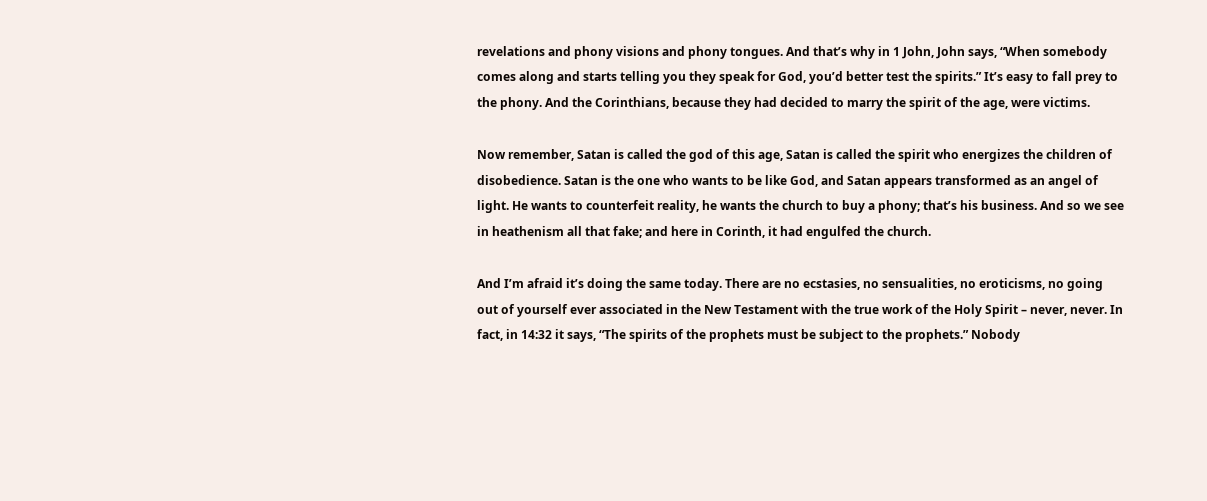revelations and phony visions and phony tongues. And that’s why in 1 John, John says, “When somebody comes along and starts telling you they speak for God, you’d better test the spirits.” It’s easy to fall prey to the phony. And the Corinthians, because they had decided to marry the spirit of the age, were victims.

Now remember, Satan is called the god of this age, Satan is called the spirit who energizes the children of disobedience. Satan is the one who wants to be like God, and Satan appears transformed as an angel of light. He wants to counterfeit reality, he wants the church to buy a phony; that’s his business. And so we see in heathenism all that fake; and here in Corinth, it had engulfed the church.

And I’m afraid it’s doing the same today. There are no ecstasies, no sensualities, no eroticisms, no going out of yourself ever associated in the New Testament with the true work of the Holy Spirit – never, never. In fact, in 14:32 it says, “The spirits of the prophets must be subject to the prophets.” Nobody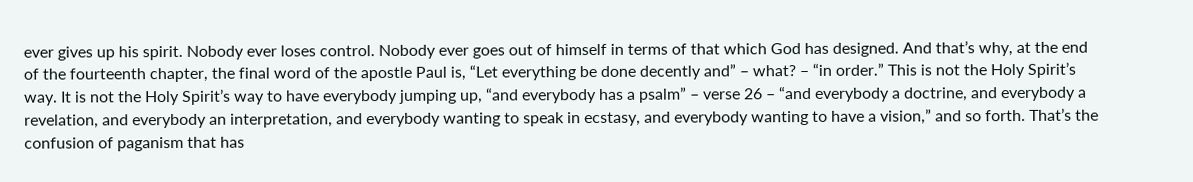ever gives up his spirit. Nobody ever loses control. Nobody ever goes out of himself in terms of that which God has designed. And that’s why, at the end of the fourteenth chapter, the final word of the apostle Paul is, “Let everything be done decently and” – what? – “in order.” This is not the Holy Spirit’s way. It is not the Holy Spirit’s way to have everybody jumping up, “and everybody has a psalm” – verse 26 – “and everybody a doctrine, and everybody a revelation, and everybody an interpretation, and everybody wanting to speak in ecstasy, and everybody wanting to have a vision,” and so forth. That’s the confusion of paganism that has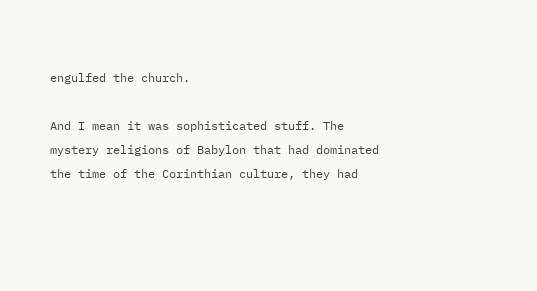engulfed the church.

And I mean it was sophisticated stuff. The mystery religions of Babylon that had dominated the time of the Corinthian culture, they had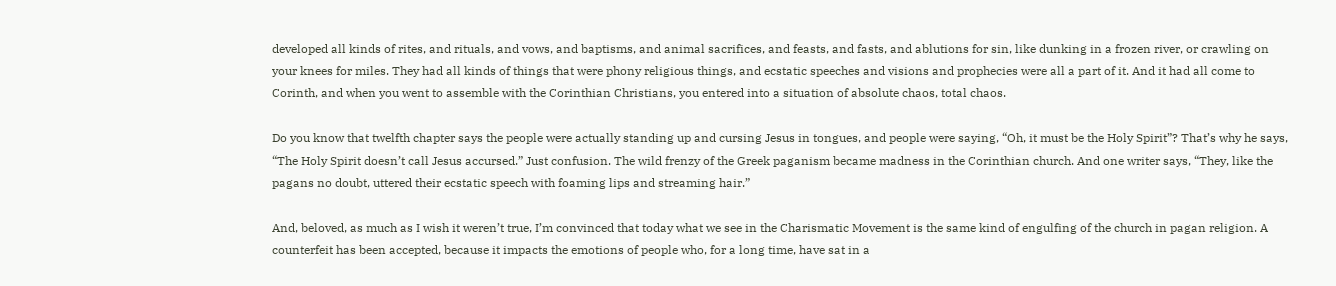developed all kinds of rites, and rituals, and vows, and baptisms, and animal sacrifices, and feasts, and fasts, and ablutions for sin, like dunking in a frozen river, or crawling on your knees for miles. They had all kinds of things that were phony religious things, and ecstatic speeches and visions and prophecies were all a part of it. And it had all come to Corinth, and when you went to assemble with the Corinthian Christians, you entered into a situation of absolute chaos, total chaos.

Do you know that twelfth chapter says the people were actually standing up and cursing Jesus in tongues, and people were saying, “Oh, it must be the Holy Spirit”? That’s why he says, “The Holy Spirit doesn’t call Jesus accursed.” Just confusion. The wild frenzy of the Greek paganism became madness in the Corinthian church. And one writer says, “They, like the pagans no doubt, uttered their ecstatic speech with foaming lips and streaming hair.”

And, beloved, as much as I wish it weren’t true, I’m convinced that today what we see in the Charismatic Movement is the same kind of engulfing of the church in pagan religion. A counterfeit has been accepted, because it impacts the emotions of people who, for a long time, have sat in a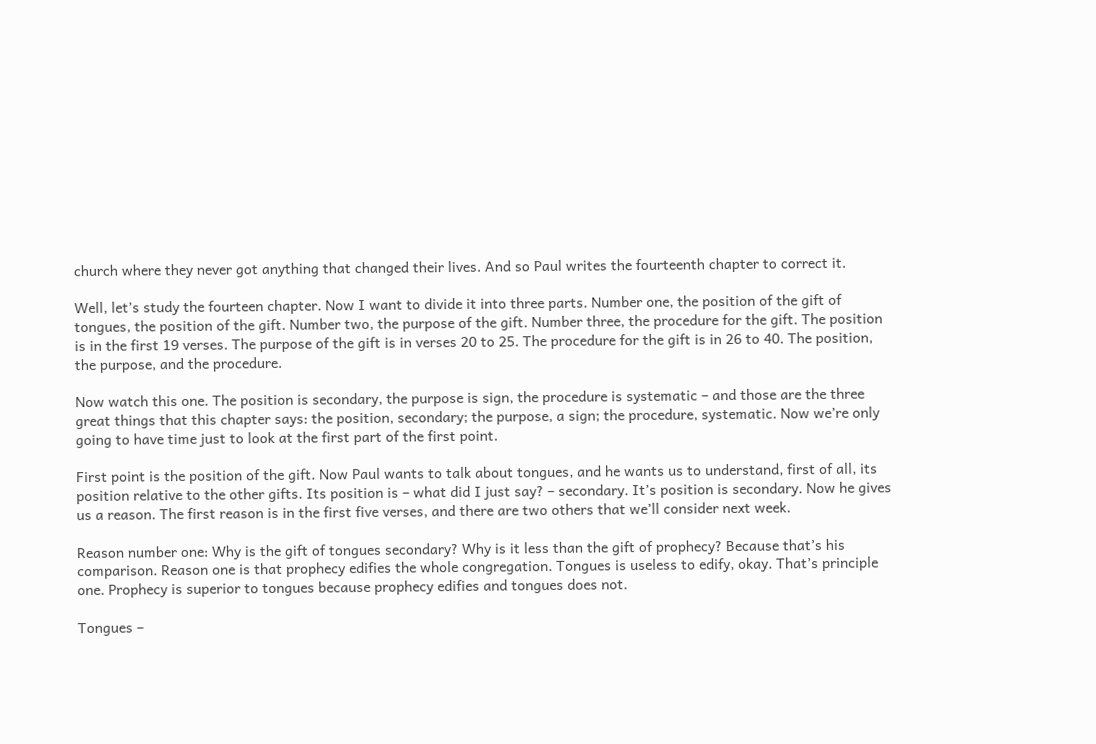church where they never got anything that changed their lives. And so Paul writes the fourteenth chapter to correct it.

Well, let’s study the fourteen chapter. Now I want to divide it into three parts. Number one, the position of the gift of tongues, the position of the gift. Number two, the purpose of the gift. Number three, the procedure for the gift. The position is in the first 19 verses. The purpose of the gift is in verses 20 to 25. The procedure for the gift is in 26 to 40. The position, the purpose, and the procedure.

Now watch this one. The position is secondary, the purpose is sign, the procedure is systematic – and those are the three great things that this chapter says: the position, secondary; the purpose, a sign; the procedure, systematic. Now we’re only going to have time just to look at the first part of the first point.

First point is the position of the gift. Now Paul wants to talk about tongues, and he wants us to understand, first of all, its position relative to the other gifts. Its position is – what did I just say? – secondary. It’s position is secondary. Now he gives us a reason. The first reason is in the first five verses, and there are two others that we’ll consider next week.

Reason number one: Why is the gift of tongues secondary? Why is it less than the gift of prophecy? Because that’s his comparison. Reason one is that prophecy edifies the whole congregation. Tongues is useless to edify, okay. That’s principle one. Prophecy is superior to tongues because prophecy edifies and tongues does not.

Tongues –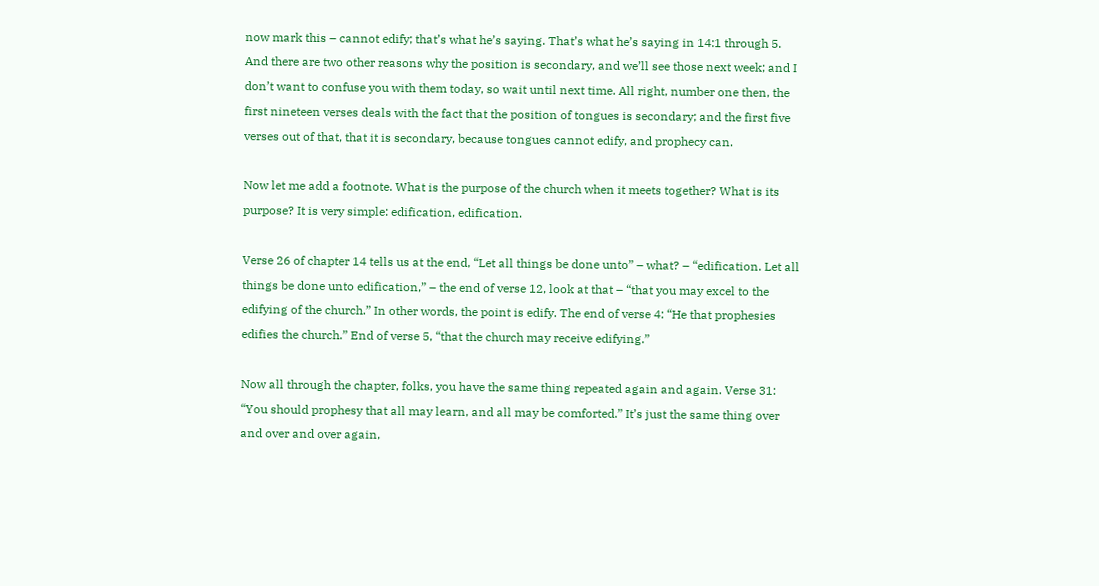now mark this – cannot edify; that’s what he’s saying. That’s what he’s saying in 14:1 through 5. And there are two other reasons why the position is secondary, and we’ll see those next week; and I don’t want to confuse you with them today, so wait until next time. All right, number one then, the first nineteen verses deals with the fact that the position of tongues is secondary; and the first five verses out of that, that it is secondary, because tongues cannot edify, and prophecy can.

Now let me add a footnote. What is the purpose of the church when it meets together? What is its purpose? It is very simple: edification, edification.

Verse 26 of chapter 14 tells us at the end, “Let all things be done unto” – what? – “edification. Let all things be done unto edification,” – the end of verse 12, look at that – “that you may excel to the edifying of the church.” In other words, the point is edify. The end of verse 4: “He that prophesies edifies the church.” End of verse 5, “that the church may receive edifying.”

Now all through the chapter, folks, you have the same thing repeated again and again. Verse 31: “You should prophesy that all may learn, and all may be comforted.” It’s just the same thing over and over and over again,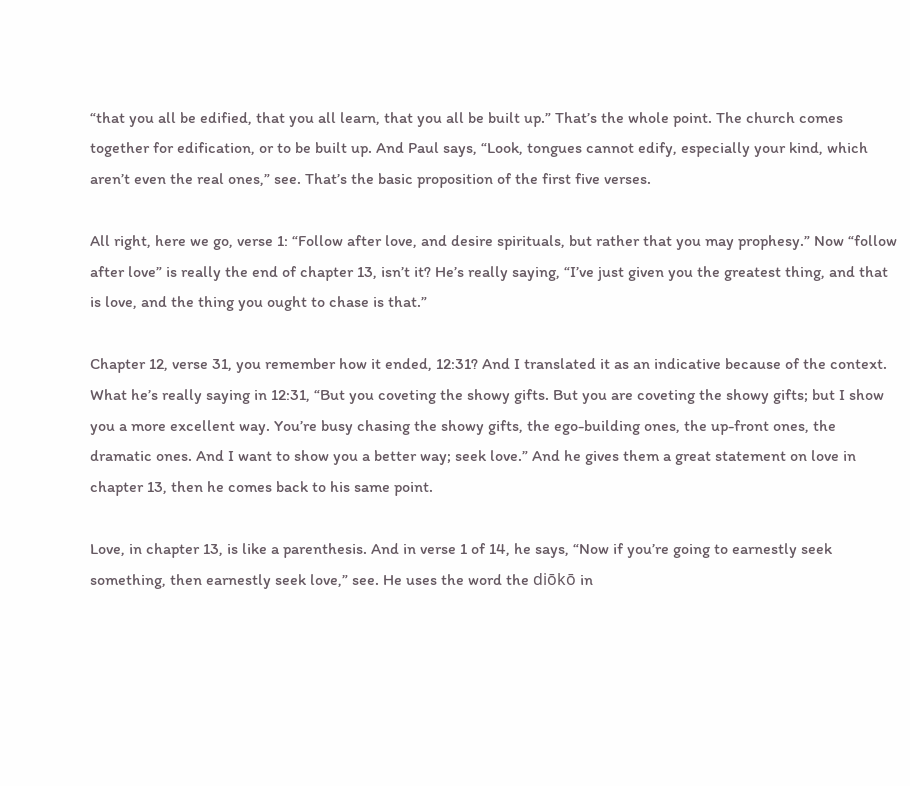“that you all be edified, that you all learn, that you all be built up.” That’s the whole point. The church comes together for edification, or to be built up. And Paul says, “Look, tongues cannot edify, especially your kind, which aren’t even the real ones,” see. That’s the basic proposition of the first five verses.

All right, here we go, verse 1: “Follow after love, and desire spirituals, but rather that you may prophesy.” Now “follow after love” is really the end of chapter 13, isn’t it? He’s really saying, “I’ve just given you the greatest thing, and that is love, and the thing you ought to chase is that.”

Chapter 12, verse 31, you remember how it ended, 12:31? And I translated it as an indicative because of the context. What he’s really saying in 12:31, “But you coveting the showy gifts. But you are coveting the showy gifts; but I show you a more excellent way. You’re busy chasing the showy gifts, the ego-building ones, the up-front ones, the dramatic ones. And I want to show you a better way; seek love.” And he gives them a great statement on love in chapter 13, then he comes back to his same point.

Love, in chapter 13, is like a parenthesis. And in verse 1 of 14, he says, “Now if you’re going to earnestly seek something, then earnestly seek love,” see. He uses the word the diōkō in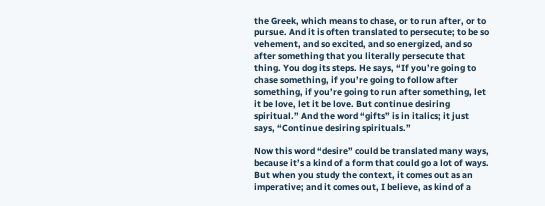the Greek, which means to chase, or to run after, or to pursue. And it is often translated to persecute; to be so vehement, and so excited, and so energized, and so after something that you literally persecute that thing. You dog its steps. He says, “If you’re going to chase something, if you’re going to follow after something, if you’re going to run after something, let it be love, let it be love. But continue desiring spiritual.” And the word “gifts” is in italics; it just says, “Continue desiring spirituals.”

Now this word “desire” could be translated many ways, because it’s a kind of a form that could go a lot of ways. But when you study the context, it comes out as an imperative; and it comes out, I believe, as kind of a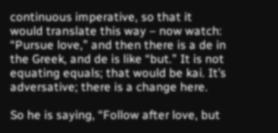continuous imperative, so that it would translate this way – now watch: “Pursue love,” and then there is a de in the Greek, and de is like “but.” It is not equating equals; that would be kai. It’s adversative; there is a change here.

So he is saying, “Follow after love, but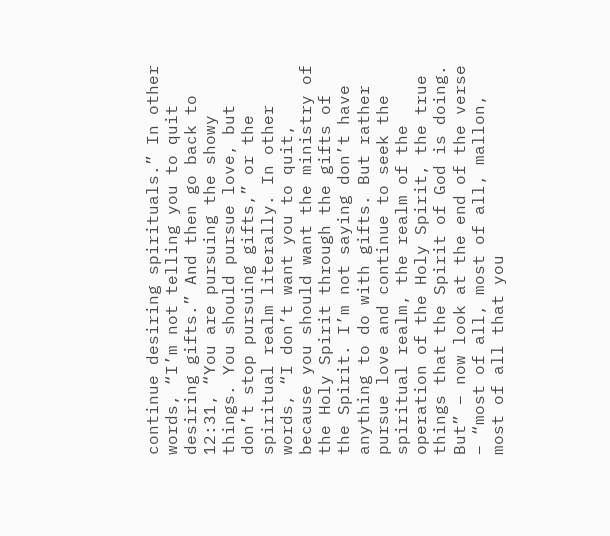continue desiring spirituals.” In other words, “I’m not telling you to quit desiring gifts.” And then go back to 12:31, “You are pursuing the showy things. You should pursue love, but don’t stop pursuing gifts,” or the spiritual realm literally. In other words, “I don’t want you to quit, because you should want the ministry of the Holy Spirit through the gifts of the Spirit. I’m not saying don’t have anything to do with gifts. But rather pursue love and continue to seek the spiritual realm, the realm of the operation of the Holy Spirit, the true things that the Spirit of God is doing. But” – now look at the end of the verse – “most of all, most of all, mallon, most of all that you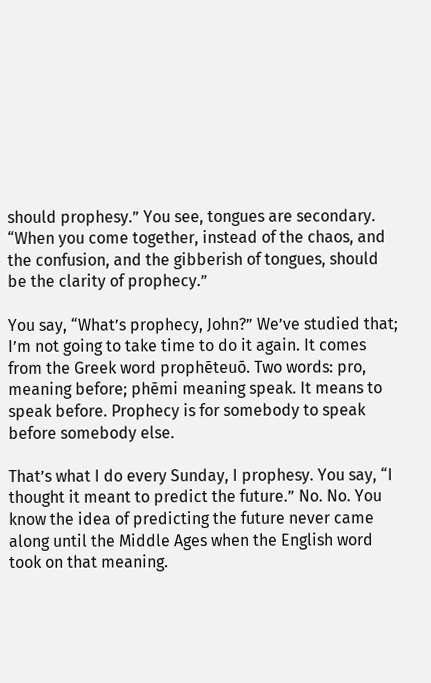should prophesy.” You see, tongues are secondary. “When you come together, instead of the chaos, and the confusion, and the gibberish of tongues, should be the clarity of prophecy.”

You say, “What’s prophecy, John?” We’ve studied that; I’m not going to take time to do it again. It comes from the Greek word prophēteuō. Two words: pro, meaning before; phēmi meaning speak. It means to speak before. Prophecy is for somebody to speak before somebody else.

That’s what I do every Sunday, I prophesy. You say, “I thought it meant to predict the future.” No. No. You know the idea of predicting the future never came along until the Middle Ages when the English word took on that meaning.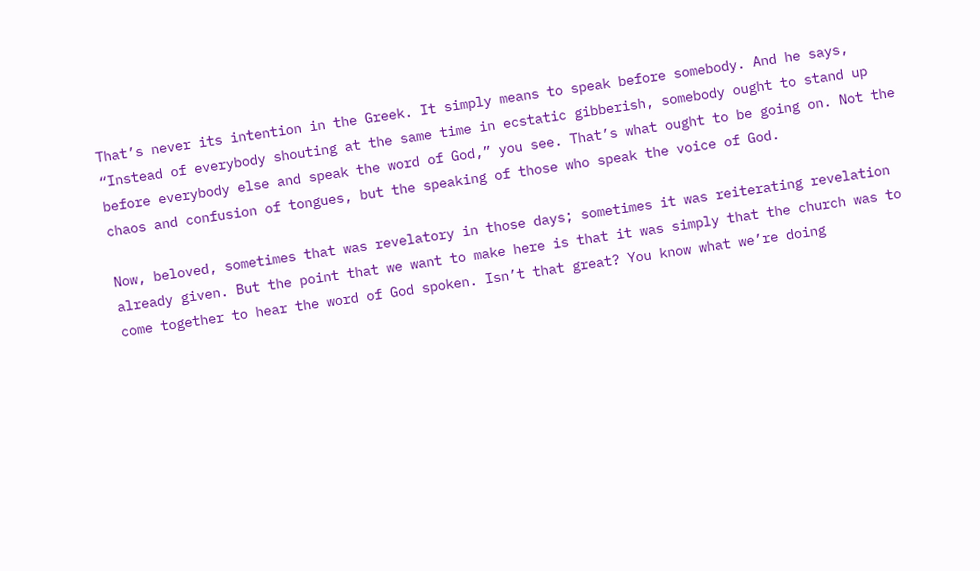That’s never its intention in the Greek. It simply means to speak before somebody. And he says, “Instead of everybody shouting at the same time in ecstatic gibberish, somebody ought to stand up before everybody else and speak the word of God,” you see. That’s what ought to be going on. Not the chaos and confusion of tongues, but the speaking of those who speak the voice of God.

Now, beloved, sometimes that was revelatory in those days; sometimes it was reiterating revelation already given. But the point that we want to make here is that it was simply that the church was to come together to hear the word of God spoken. Isn’t that great? You know what we’re doing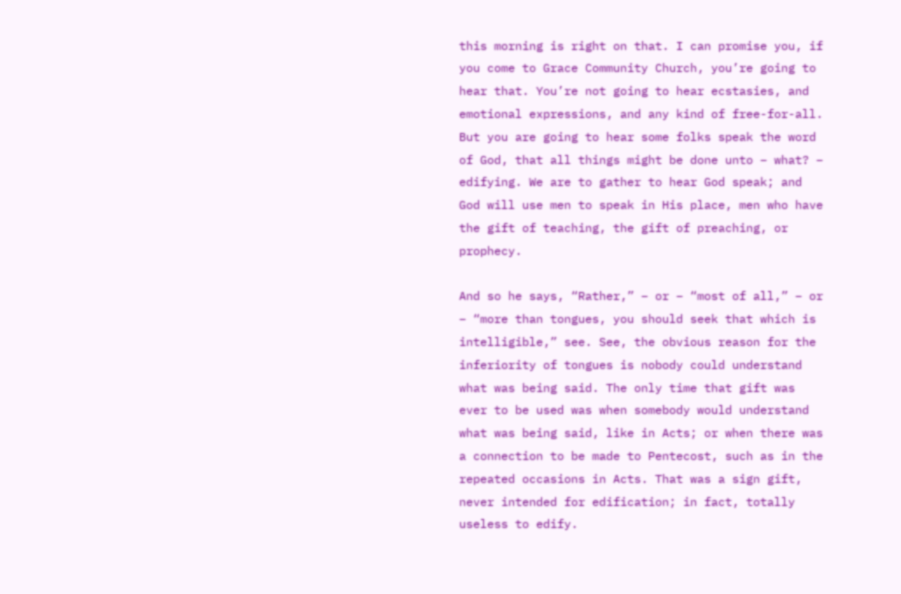this morning is right on that. I can promise you, if you come to Grace Community Church, you’re going to hear that. You’re not going to hear ecstasies, and emotional expressions, and any kind of free-for-all. But you are going to hear some folks speak the word of God, that all things might be done unto – what? – edifying. We are to gather to hear God speak; and God will use men to speak in His place, men who have the gift of teaching, the gift of preaching, or prophecy.

And so he says, “Rather,” – or – “most of all,” – or – “more than tongues, you should seek that which is intelligible,” see. See, the obvious reason for the inferiority of tongues is nobody could understand what was being said. The only time that gift was ever to be used was when somebody would understand what was being said, like in Acts; or when there was a connection to be made to Pentecost, such as in the repeated occasions in Acts. That was a sign gift, never intended for edification; in fact, totally useless to edify.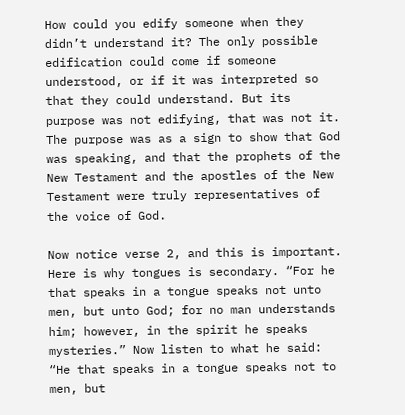How could you edify someone when they didn’t understand it? The only possible edification could come if someone understood, or if it was interpreted so that they could understand. But its purpose was not edifying, that was not it. The purpose was as a sign to show that God was speaking, and that the prophets of the New Testament and the apostles of the New Testament were truly representatives of the voice of God.

Now notice verse 2, and this is important. Here is why tongues is secondary. “For he that speaks in a tongue speaks not unto men, but unto God; for no man understands him; however, in the spirit he speaks mysteries.” Now listen to what he said: “He that speaks in a tongue speaks not to men, but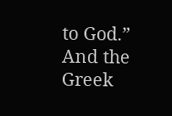to God.” And the Greek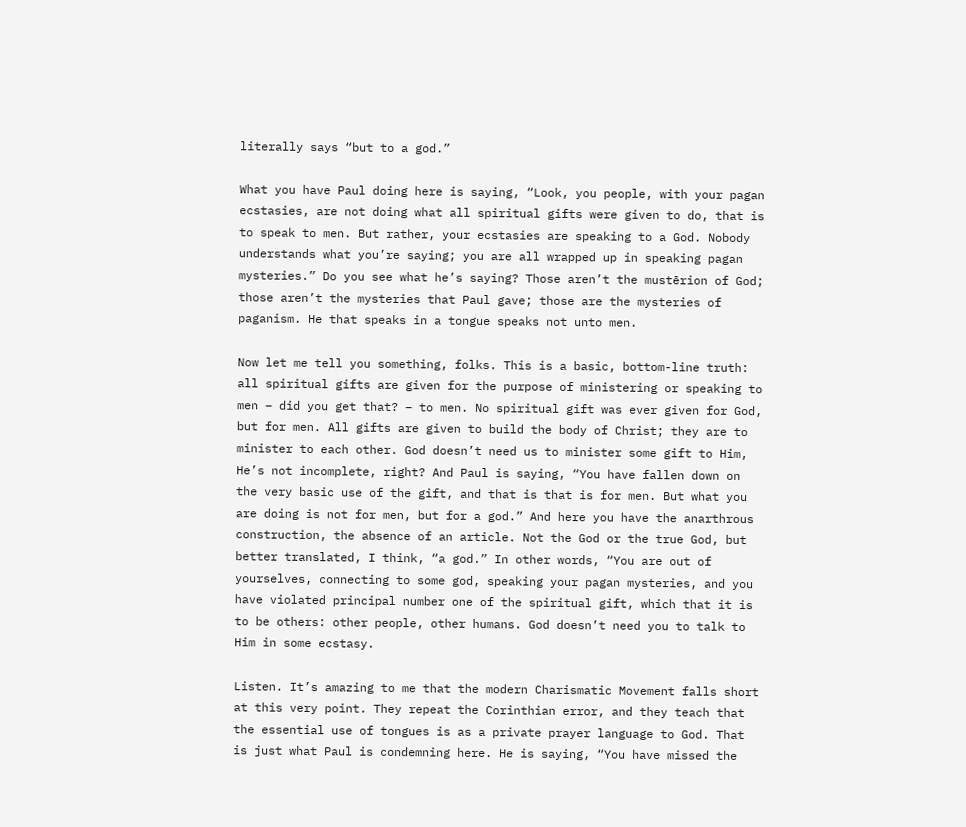literally says “but to a god.”

What you have Paul doing here is saying, “Look, you people, with your pagan ecstasies, are not doing what all spiritual gifts were given to do, that is to speak to men. But rather, your ecstasies are speaking to a God. Nobody understands what you’re saying; you are all wrapped up in speaking pagan mysteries.” Do you see what he’s saying? Those aren’t the mustērion of God; those aren’t the mysteries that Paul gave; those are the mysteries of paganism. He that speaks in a tongue speaks not unto men.

Now let me tell you something, folks. This is a basic, bottom-line truth: all spiritual gifts are given for the purpose of ministering or speaking to men – did you get that? – to men. No spiritual gift was ever given for God, but for men. All gifts are given to build the body of Christ; they are to minister to each other. God doesn’t need us to minister some gift to Him, He’s not incomplete, right? And Paul is saying, “You have fallen down on the very basic use of the gift, and that is that is for men. But what you are doing is not for men, but for a god.” And here you have the anarthrous construction, the absence of an article. Not the God or the true God, but better translated, I think, “a god.” In other words, “You are out of yourselves, connecting to some god, speaking your pagan mysteries, and you have violated principal number one of the spiritual gift, which that it is to be others: other people, other humans. God doesn’t need you to talk to Him in some ecstasy.

Listen. It’s amazing to me that the modern Charismatic Movement falls short at this very point. They repeat the Corinthian error, and they teach that the essential use of tongues is as a private prayer language to God. That is just what Paul is condemning here. He is saying, “You have missed the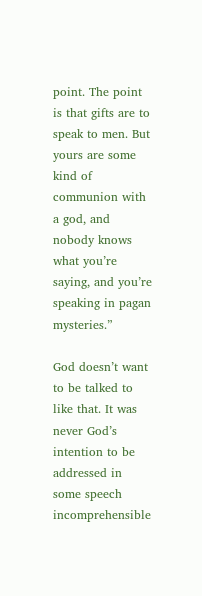point. The point is that gifts are to speak to men. But yours are some kind of communion with a god, and nobody knows what you’re saying, and you’re speaking in pagan mysteries.”

God doesn’t want to be talked to like that. It was never God’s intention to be addressed in some speech incomprehensible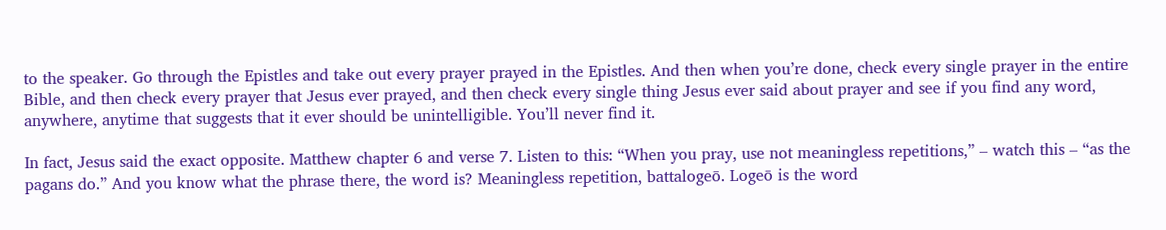to the speaker. Go through the Epistles and take out every prayer prayed in the Epistles. And then when you’re done, check every single prayer in the entire Bible, and then check every prayer that Jesus ever prayed, and then check every single thing Jesus ever said about prayer and see if you find any word, anywhere, anytime that suggests that it ever should be unintelligible. You’ll never find it.

In fact, Jesus said the exact opposite. Matthew chapter 6 and verse 7. Listen to this: “When you pray, use not meaningless repetitions,” – watch this – “as the pagans do.” And you know what the phrase there, the word is? Meaningless repetition, battalogeō. Logeō is the word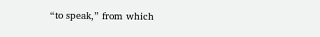“to speak,” from which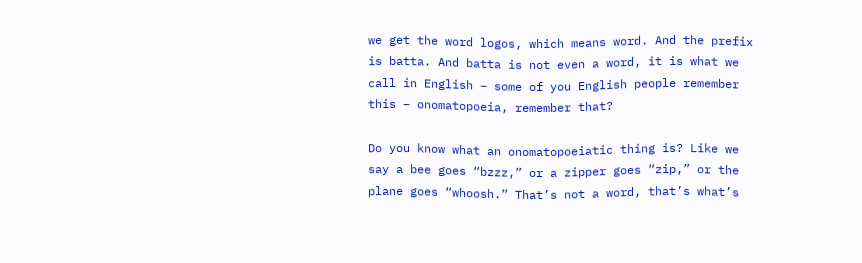we get the word logos, which means word. And the prefix is batta. And batta is not even a word, it is what we call in English – some of you English people remember this – onomatopoeia, remember that?

Do you know what an onomatopoeiatic thing is? Like we say a bee goes “bzzz,” or a zipper goes “zip,” or the plane goes “whoosh.” That’s not a word, that’s what’s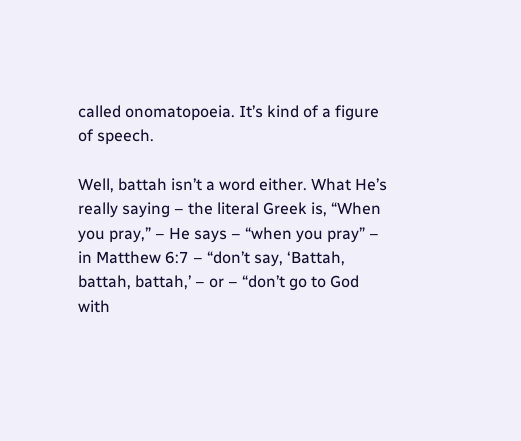called onomatopoeia. It’s kind of a figure of speech.

Well, battah isn’t a word either. What He’s really saying – the literal Greek is, “When you pray,” – He says – “when you pray” – in Matthew 6:7 – “don’t say, ‘Battah, battah, battah,’ – or – “don’t go to God with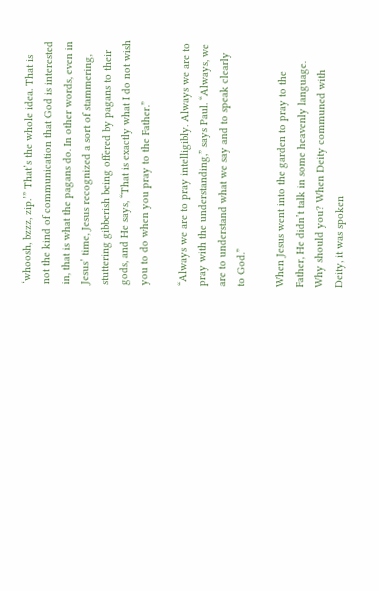‘whoosh, bzzz, zip.’” That’s the whole idea. That is not the kind of communication that God is interested in, that is what the pagans do. In other words, even in Jesus’ time, Jesus recognized a sort of stammering, stuttering gibberish being offered by pagans to their gods, and He says, “That is exactly what I do not wish you to do when you pray to the Father.”

“Always we are to pray intelligibly. Always we are to pray with the understanding,” says Paul. “Always, we are to understand what we say and to speak clearly to God.”

When Jesus went into the garden to pray to the Father, He didn’t talk in some heavenly language. Why should you? When Deity communed with Deity, it was spoken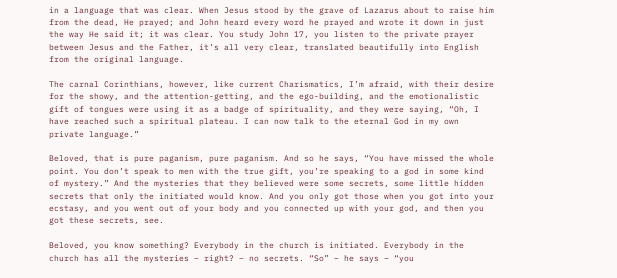in a language that was clear. When Jesus stood by the grave of Lazarus about to raise him from the dead, He prayed; and John heard every word he prayed and wrote it down in just the way He said it; it was clear. You study John 17, you listen to the private prayer between Jesus and the Father, it’s all very clear, translated beautifully into English from the original language.

The carnal Corinthians, however, like current Charismatics, I’m afraid, with their desire for the showy, and the attention-getting, and the ego-building, and the emotionalistic gift of tongues were using it as a badge of spirituality, and they were saying, “Oh, I have reached such a spiritual plateau. I can now talk to the eternal God in my own private language.”

Beloved, that is pure paganism, pure paganism. And so he says, “You have missed the whole point. You don’t speak to men with the true gift, you’re speaking to a god in some kind of mystery.” And the mysteries that they believed were some secrets, some little hidden secrets that only the initiated would know. And you only got those when you got into your ecstasy, and you went out of your body and you connected up with your god, and then you got these secrets, see.

Beloved, you know something? Everybody in the church is initiated. Everybody in the church has all the mysteries – right? – no secrets. “So” – he says – “you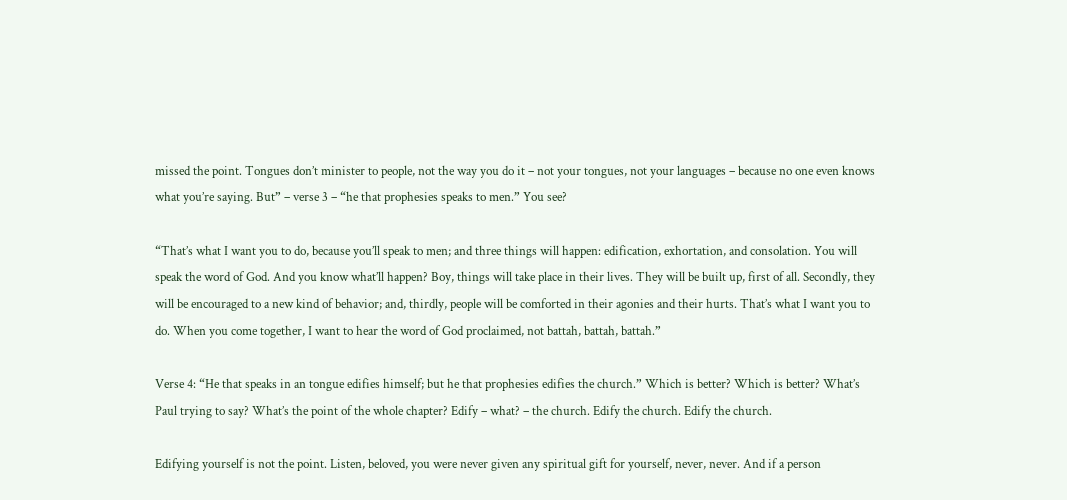missed the point. Tongues don’t minister to people, not the way you do it – not your tongues, not your languages – because no one even knows what you’re saying. But” – verse 3 – “he that prophesies speaks to men.” You see?

“That’s what I want you to do, because you’ll speak to men; and three things will happen: edification, exhortation, and consolation. You will speak the word of God. And you know what’ll happen? Boy, things will take place in their lives. They will be built up, first of all. Secondly, they will be encouraged to a new kind of behavior; and, thirdly, people will be comforted in their agonies and their hurts. That’s what I want you to do. When you come together, I want to hear the word of God proclaimed, not battah, battah, battah.”

Verse 4: “He that speaks in an tongue edifies himself; but he that prophesies edifies the church.” Which is better? Which is better? What’s Paul trying to say? What’s the point of the whole chapter? Edify – what? – the church. Edify the church. Edify the church.

Edifying yourself is not the point. Listen, beloved, you were never given any spiritual gift for yourself, never, never. And if a person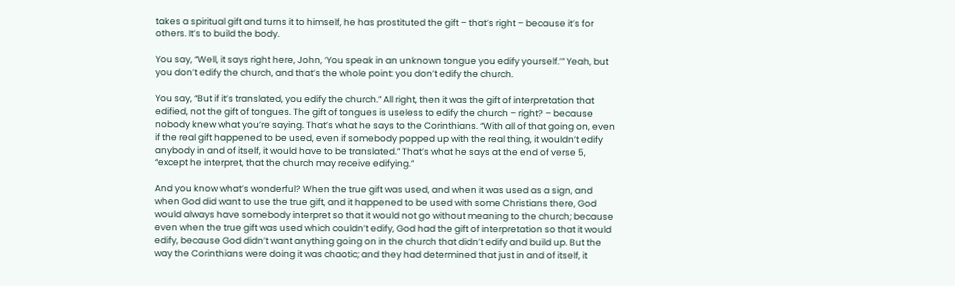takes a spiritual gift and turns it to himself, he has prostituted the gift – that’s right – because it’s for others. It’s to build the body.

You say, “Well, it says right here, John, ‘You speak in an unknown tongue you edify yourself.’” Yeah, but you don’t edify the church, and that’s the whole point: you don’t edify the church.

You say, “But if it’s translated, you edify the church.” All right, then it was the gift of interpretation that edified, not the gift of tongues. The gift of tongues is useless to edify the church – right? – because nobody knew what you’re saying. That’s what he says to the Corinthians. “With all of that going on, even if the real gift happened to be used, even if somebody popped up with the real thing, it wouldn’t edify anybody in and of itself, it would have to be translated.” That’s what he says at the end of verse 5, “except he interpret, that the church may receive edifying.”

And you know what’s wonderful? When the true gift was used, and when it was used as a sign, and when God did want to use the true gift, and it happened to be used with some Christians there, God would always have somebody interpret so that it would not go without meaning to the church; because even when the true gift was used which couldn’t edify, God had the gift of interpretation so that it would edify, because God didn’t want anything going on in the church that didn’t edify and build up. But the way the Corinthians were doing it was chaotic; and they had determined that just in and of itself, it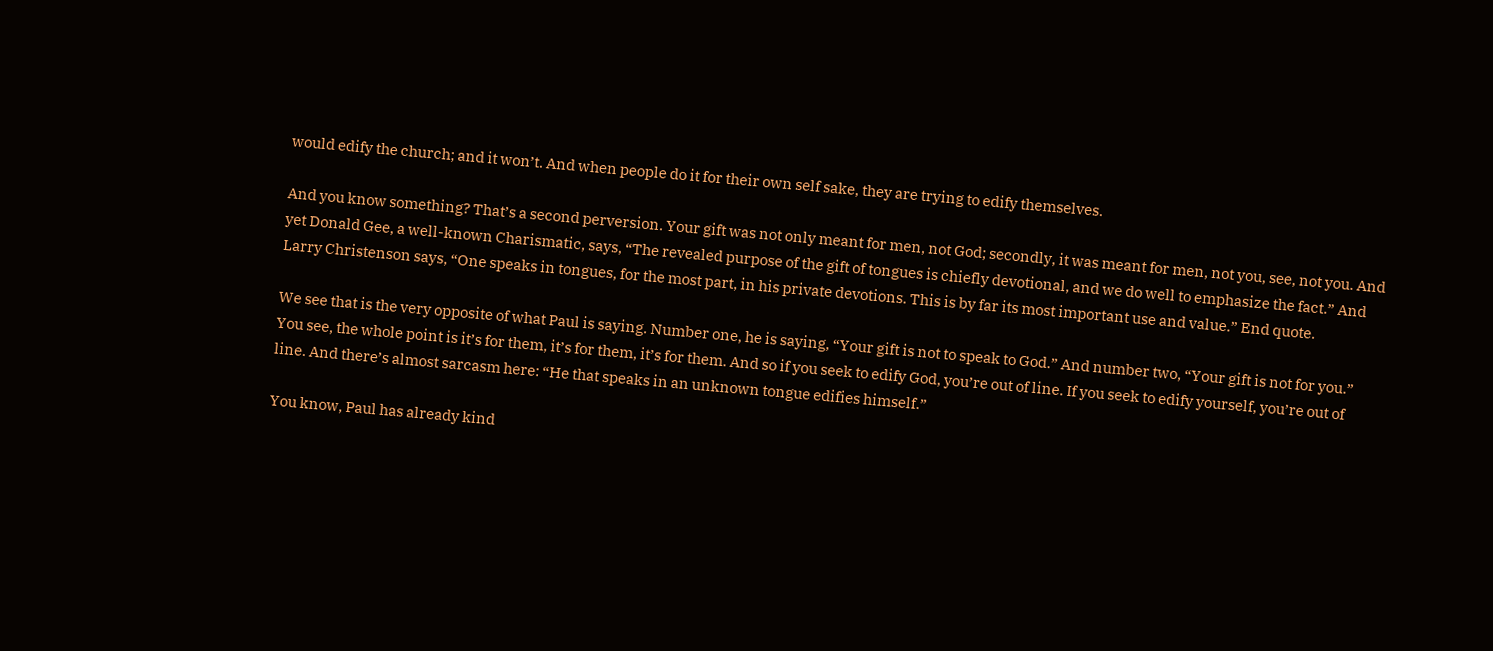would edify the church; and it won’t. And when people do it for their own self sake, they are trying to edify themselves.

And you know something? That’s a second perversion. Your gift was not only meant for men, not God; secondly, it was meant for men, not you, see, not you. And yet Donald Gee, a well-known Charismatic, says, “The revealed purpose of the gift of tongues is chiefly devotional, and we do well to emphasize the fact.” And Larry Christenson says, “One speaks in tongues, for the most part, in his private devotions. This is by far its most important use and value.” End quote.

We see that is the very opposite of what Paul is saying. Number one, he is saying, “Your gift is not to speak to God.” And number two, “Your gift is not for you.” You see, the whole point is it’s for them, it’s for them, it’s for them. And so if you seek to edify God, you’re out of line. If you seek to edify yourself, you’re out of line. And there’s almost sarcasm here: “He that speaks in an unknown tongue edifies himself.”

You know, Paul has already kind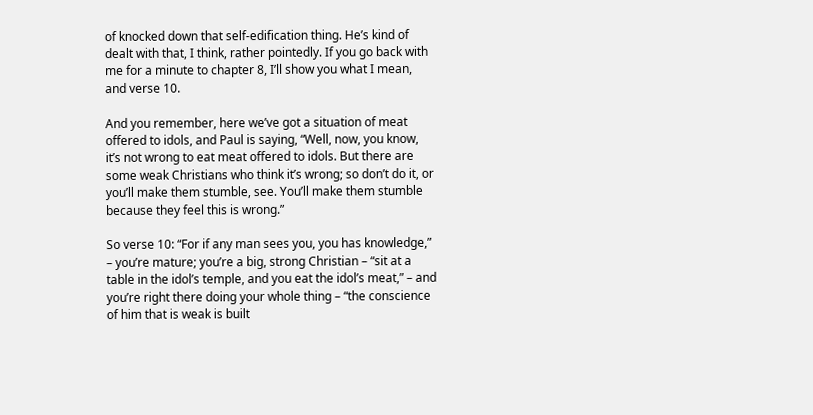of knocked down that self-edification thing. He’s kind of dealt with that, I think, rather pointedly. If you go back with me for a minute to chapter 8, I’ll show you what I mean, and verse 10.

And you remember, here we’ve got a situation of meat offered to idols, and Paul is saying, “Well, now, you know, it’s not wrong to eat meat offered to idols. But there are some weak Christians who think it’s wrong; so don’t do it, or you’ll make them stumble, see. You’ll make them stumble because they feel this is wrong.”

So verse 10: “For if any man sees you, you has knowledge,” – you’re mature; you’re a big, strong Christian – “sit at a table in the idol’s temple, and you eat the idol’s meat,” – and you’re right there doing your whole thing – “the conscience of him that is weak is built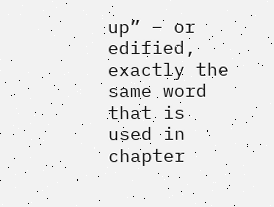up” – or edified, exactly the same word that is used in chapter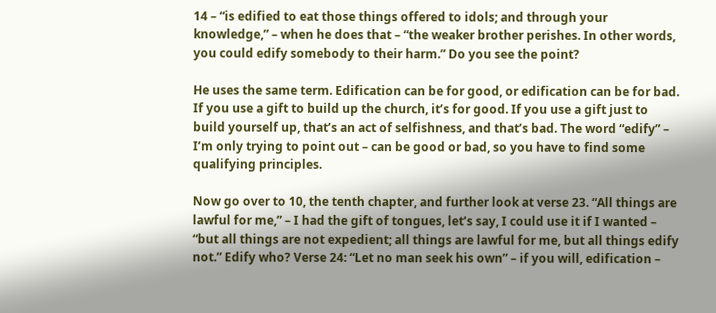14 – “is edified to eat those things offered to idols; and through your knowledge,” – when he does that – “the weaker brother perishes. In other words, you could edify somebody to their harm.” Do you see the point?

He uses the same term. Edification can be for good, or edification can be for bad. If you use a gift to build up the church, it’s for good. If you use a gift just to build yourself up, that’s an act of selfishness, and that’s bad. The word “edify” – I’m only trying to point out – can be good or bad, so you have to find some qualifying principles.

Now go over to 10, the tenth chapter, and further look at verse 23. “All things are lawful for me,” – I had the gift of tongues, let’s say, I could use it if I wanted – “but all things are not expedient; all things are lawful for me, but all things edify not.” Edify who? Verse 24: “Let no man seek his own” – if you will, edification –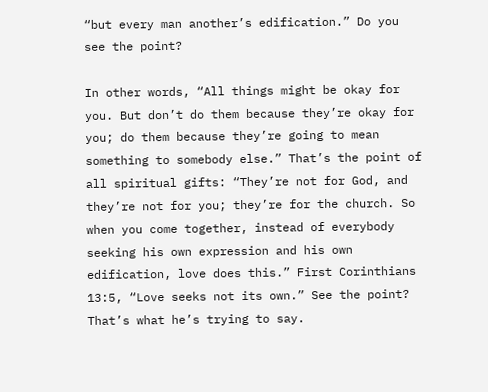“but every man another’s edification.” Do you see the point?

In other words, “All things might be okay for you. But don’t do them because they’re okay for you; do them because they’re going to mean something to somebody else.” That’s the point of all spiritual gifts: “They’re not for God, and they’re not for you; they’re for the church. So when you come together, instead of everybody seeking his own expression and his own edification, love does this.” First Corinthians 13:5, “Love seeks not its own.” See the point? That’s what he’s trying to say.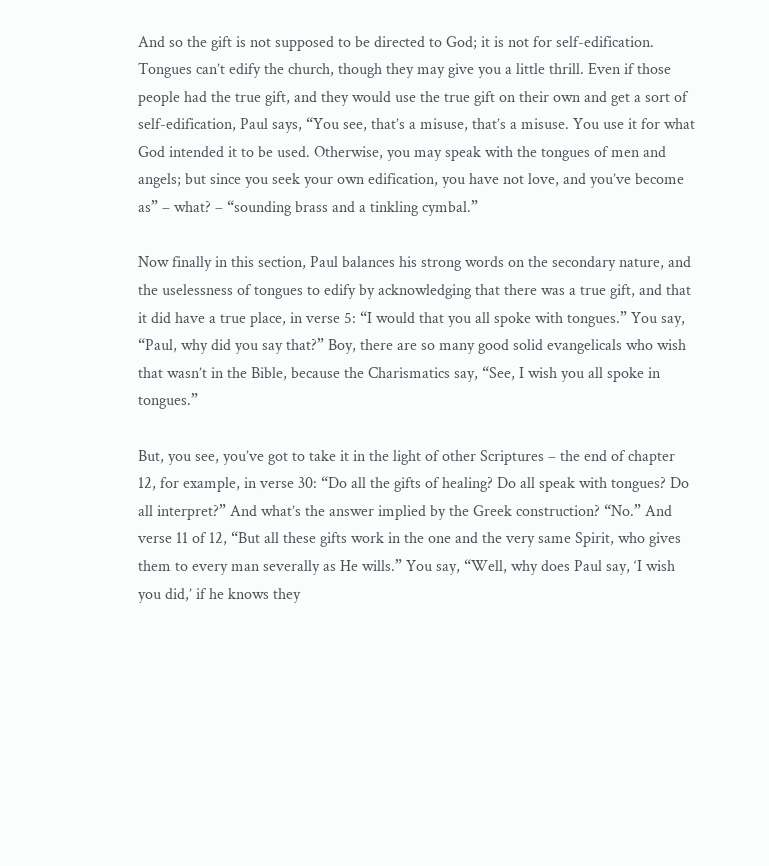And so the gift is not supposed to be directed to God; it is not for self-edification. Tongues can’t edify the church, though they may give you a little thrill. Even if those people had the true gift, and they would use the true gift on their own and get a sort of self-edification, Paul says, “You see, that’s a misuse, that’s a misuse. You use it for what God intended it to be used. Otherwise, you may speak with the tongues of men and angels; but since you seek your own edification, you have not love, and you’ve become as” – what? – “sounding brass and a tinkling cymbal.”

Now finally in this section, Paul balances his strong words on the secondary nature, and the uselessness of tongues to edify by acknowledging that there was a true gift, and that it did have a true place, in verse 5: “I would that you all spoke with tongues.” You say, “Paul, why did you say that?” Boy, there are so many good solid evangelicals who wish that wasn’t in the Bible, because the Charismatics say, “See, I wish you all spoke in tongues.”

But, you see, you’ve got to take it in the light of other Scriptures – the end of chapter 12, for example, in verse 30: “Do all the gifts of healing? Do all speak with tongues? Do all interpret?” And what’s the answer implied by the Greek construction? “No.” And verse 11 of 12, “But all these gifts work in the one and the very same Spirit, who gives them to every man severally as He wills.” You say, “Well, why does Paul say, ‘I wish you did,’ if he knows they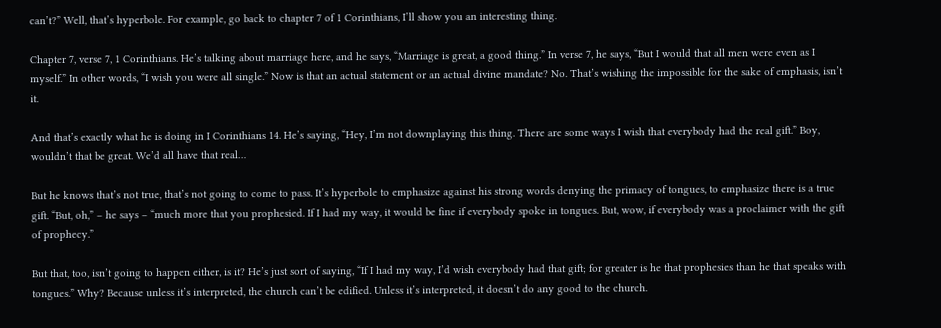can’t?” Well, that’s hyperbole. For example, go back to chapter 7 of 1 Corinthians, I’ll show you an interesting thing.

Chapter 7, verse 7, 1 Corinthians. He’s talking about marriage here, and he says, “Marriage is great, a good thing.” In verse 7, he says, “But I would that all men were even as I myself.” In other words, “I wish you were all single.” Now is that an actual statement or an actual divine mandate? No. That’s wishing the impossible for the sake of emphasis, isn’t it.

And that’s exactly what he is doing in I Corinthians 14. He’s saying, “Hey, I’m not downplaying this thing. There are some ways I wish that everybody had the real gift.” Boy, wouldn’t that be great. We’d all have that real…

But he knows that’s not true, that’s not going to come to pass. It’s hyperbole to emphasize against his strong words denying the primacy of tongues, to emphasize there is a true gift. “But, oh,” – he says – “much more that you prophesied. If I had my way, it would be fine if everybody spoke in tongues. But, wow, if everybody was a proclaimer with the gift of prophecy.”

But that, too, isn’t going to happen either, is it? He’s just sort of saying, “If I had my way, I’d wish everybody had that gift; for greater is he that prophesies than he that speaks with tongues.” Why? Because unless it’s interpreted, the church can’t be edified. Unless it’s interpreted, it doesn’t do any good to the church.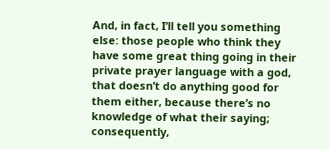And, in fact, I’ll tell you something else: those people who think they have some great thing going in their private prayer language with a god, that doesn’t do anything good for them either, because there’s no knowledge of what their saying; consequently,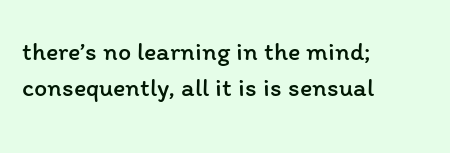there’s no learning in the mind; consequently, all it is is sensual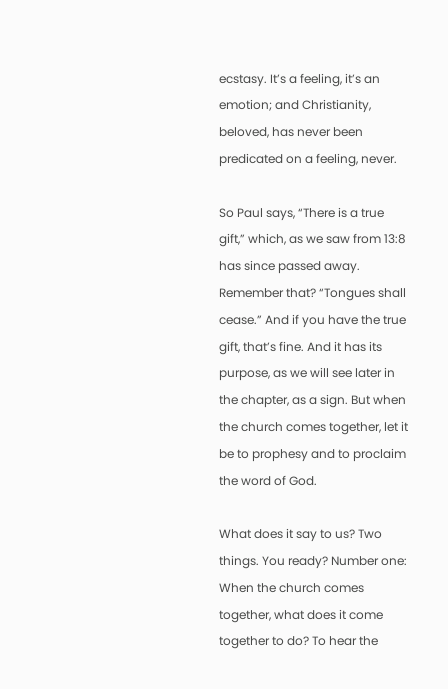ecstasy. It’s a feeling, it’s an emotion; and Christianity, beloved, has never been predicated on a feeling, never.

So Paul says, “There is a true gift,” which, as we saw from 13:8 has since passed away. Remember that? “Tongues shall cease.” And if you have the true gift, that’s fine. And it has its purpose, as we will see later in the chapter, as a sign. But when the church comes together, let it be to prophesy and to proclaim the word of God.

What does it say to us? Two things. You ready? Number one: When the church comes together, what does it come together to do? To hear the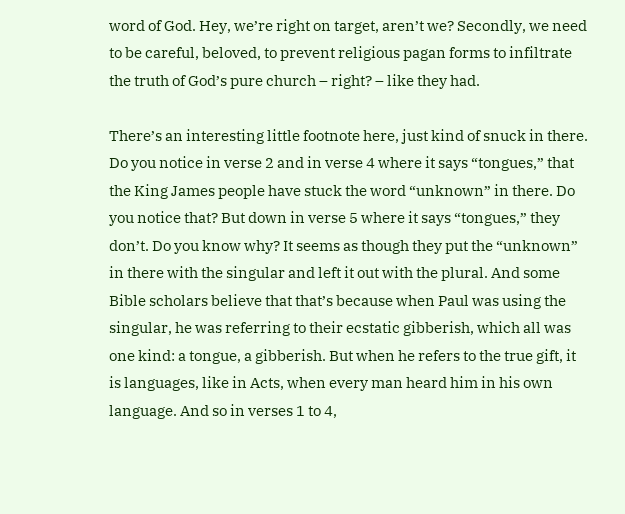word of God. Hey, we’re right on target, aren’t we? Secondly, we need to be careful, beloved, to prevent religious pagan forms to infiltrate the truth of God’s pure church – right? – like they had.

There’s an interesting little footnote here, just kind of snuck in there. Do you notice in verse 2 and in verse 4 where it says “tongues,” that the King James people have stuck the word “unknown” in there. Do you notice that? But down in verse 5 where it says “tongues,” they don’t. Do you know why? It seems as though they put the “unknown” in there with the singular and left it out with the plural. And some Bible scholars believe that that’s because when Paul was using the singular, he was referring to their ecstatic gibberish, which all was one kind: a tongue, a gibberish. But when he refers to the true gift, it is languages, like in Acts, when every man heard him in his own language. And so in verses 1 to 4,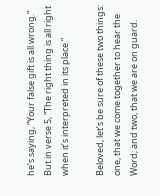he’s saying, “Your false gift is all wrong.” But in verse 5, “The right thing is all right when it’s interpreted in its place.”

Beloved, let’s be sure of these two things: one, that we come together to hear the Word; and two, that we are on guard.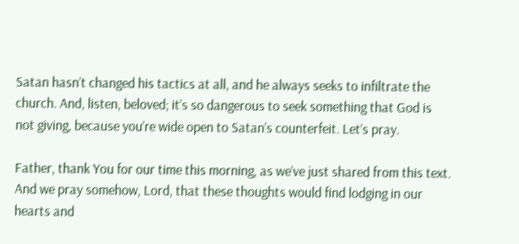Satan hasn’t changed his tactics at all, and he always seeks to infiltrate the church. And, listen, beloved; it’s so dangerous to seek something that God is not giving, because you’re wide open to Satan’s counterfeit. Let’s pray.

Father, thank You for our time this morning, as we’ve just shared from this text. And we pray somehow, Lord, that these thoughts would find lodging in our hearts and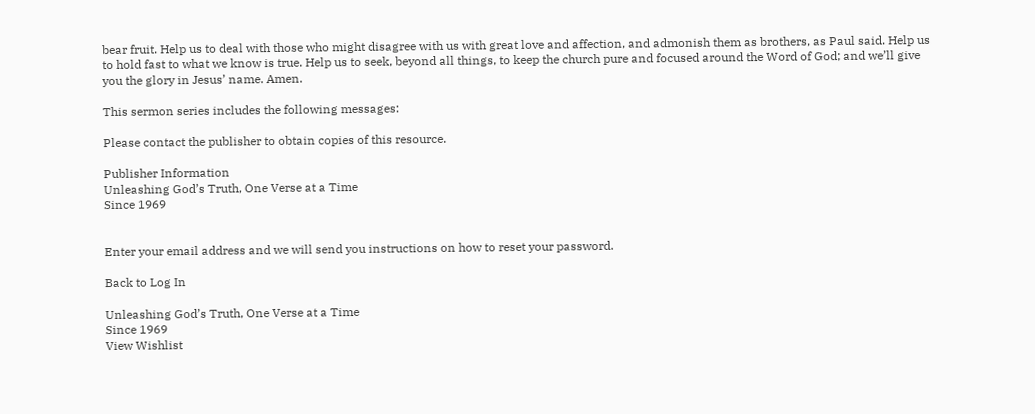bear fruit. Help us to deal with those who might disagree with us with great love and affection, and admonish them as brothers, as Paul said. Help us to hold fast to what we know is true. Help us to seek, beyond all things, to keep the church pure and focused around the Word of God; and we’ll give you the glory in Jesus’ name. Amen.

This sermon series includes the following messages:

Please contact the publisher to obtain copies of this resource.

Publisher Information
Unleashing God’s Truth, One Verse at a Time
Since 1969


Enter your email address and we will send you instructions on how to reset your password.

Back to Log In

Unleashing God’s Truth, One Verse at a Time
Since 1969
View Wishlist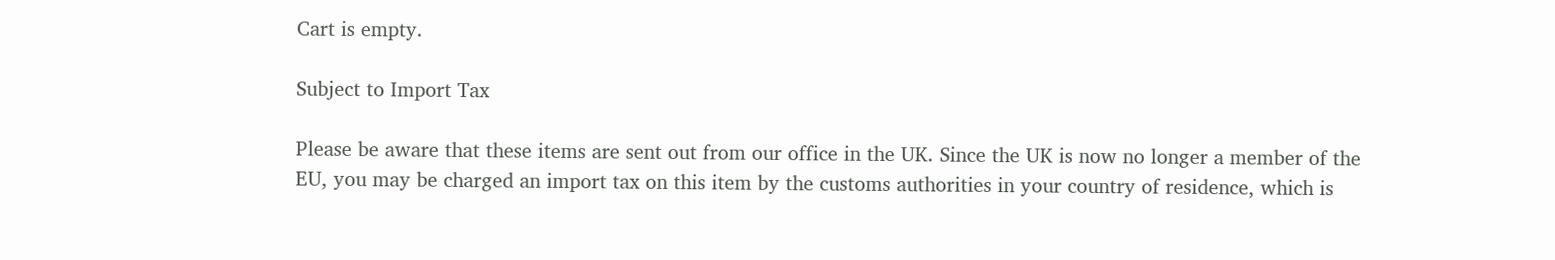Cart is empty.

Subject to Import Tax

Please be aware that these items are sent out from our office in the UK. Since the UK is now no longer a member of the EU, you may be charged an import tax on this item by the customs authorities in your country of residence, which is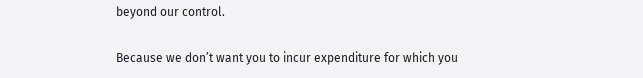beyond our control.

Because we don’t want you to incur expenditure for which you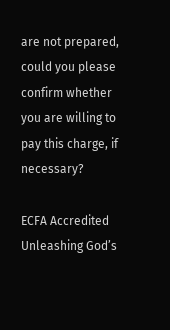are not prepared, could you please confirm whether you are willing to pay this charge, if necessary?

ECFA Accredited
Unleashing God’s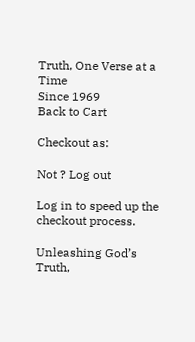Truth, One Verse at a Time
Since 1969
Back to Cart

Checkout as:

Not ? Log out

Log in to speed up the checkout process.

Unleashing God’s Truth,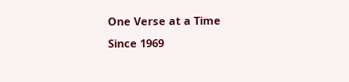One Verse at a Time
Since 1969